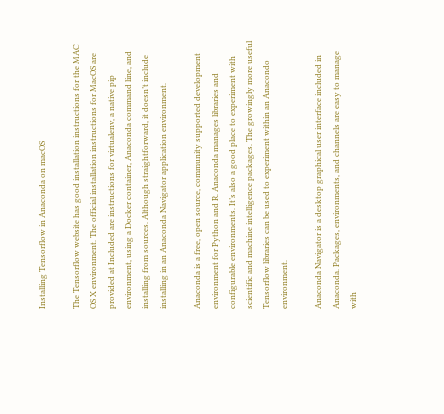Installing Tensorflow in Anaconda on macOS

The Tensorflow website has good installation instructions for the MAC OS X environment. The official installation instructions for MacOS are provided at Included are instructions for virtualenv, a native pip environment, using a Docker container, Anaconda command line, and installing from sources. Although straightforward, it doesn’t include installing in an Anaconda Navigator application environment.

Anaconda is a free, open source, community supported development environment for Python and R. Anaconda manages libraries and configurable environments. It’s also a good place to experiment with scientific and machine intelligence packages. The growingly more useful Tensorflow libraries can be used to experiment within an Anacondo environment.

Anaconda Navigator is a desktop graphical user interface included in Anaconda. Packages, environments, and channels are easy to manage with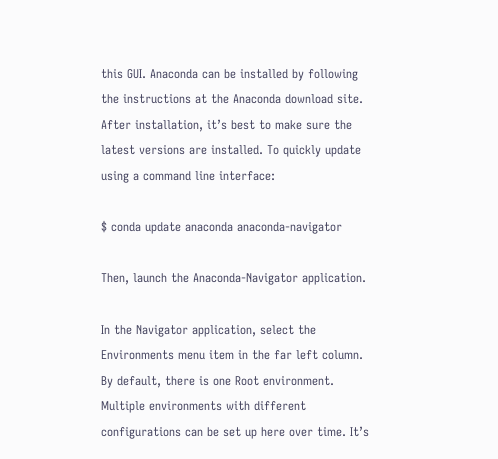this GUI. Anaconda can be installed by following the instructions at the Anaconda download site. After installation, it’s best to make sure the latest versions are installed. To quickly update using a command line interface:

$ conda update anaconda anaconda-navigator

Then, launch the Anaconda-Navigator application.

In the Navigator application, select the Environments menu item in the far left column. By default, there is one Root environment. Multiple environments with different configurations can be set up here over time. It’s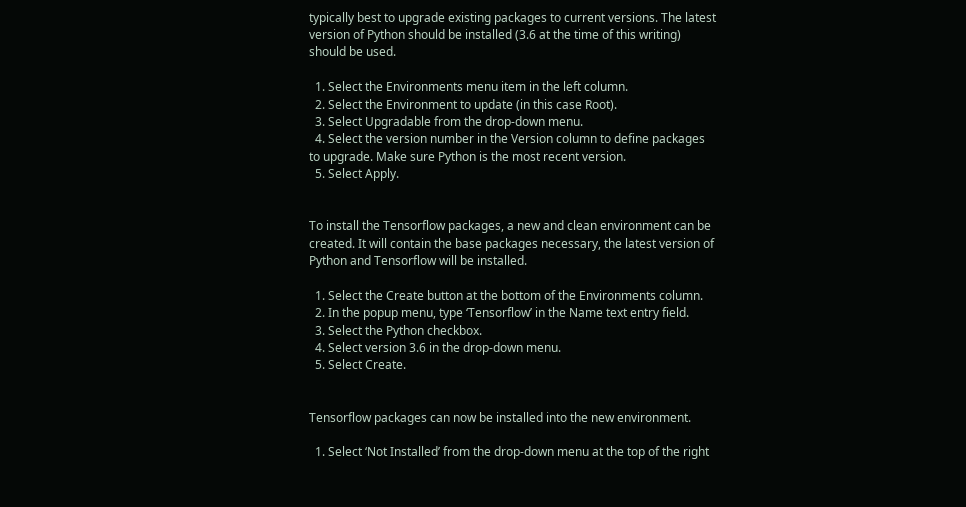typically best to upgrade existing packages to current versions. The latest version of Python should be installed (3.6 at the time of this writing) should be used.

  1. Select the Environments menu item in the left column.
  2. Select the Environment to update (in this case Root).
  3. Select Upgradable from the drop-down menu.
  4. Select the version number in the Version column to define packages to upgrade. Make sure Python is the most recent version.
  5. Select Apply.


To install the Tensorflow packages, a new and clean environment can be created. It will contain the base packages necessary, the latest version of Python and Tensorflow will be installed.

  1. Select the Create button at the bottom of the Environments column.
  2. In the popup menu, type ‘Tensorflow’ in the Name text entry field.
  3. Select the Python checkbox.
  4. Select version 3.6 in the drop-down menu.
  5. Select Create.


Tensorflow packages can now be installed into the new environment.

  1. Select ‘Not Installed’ from the drop-down menu at the top of the right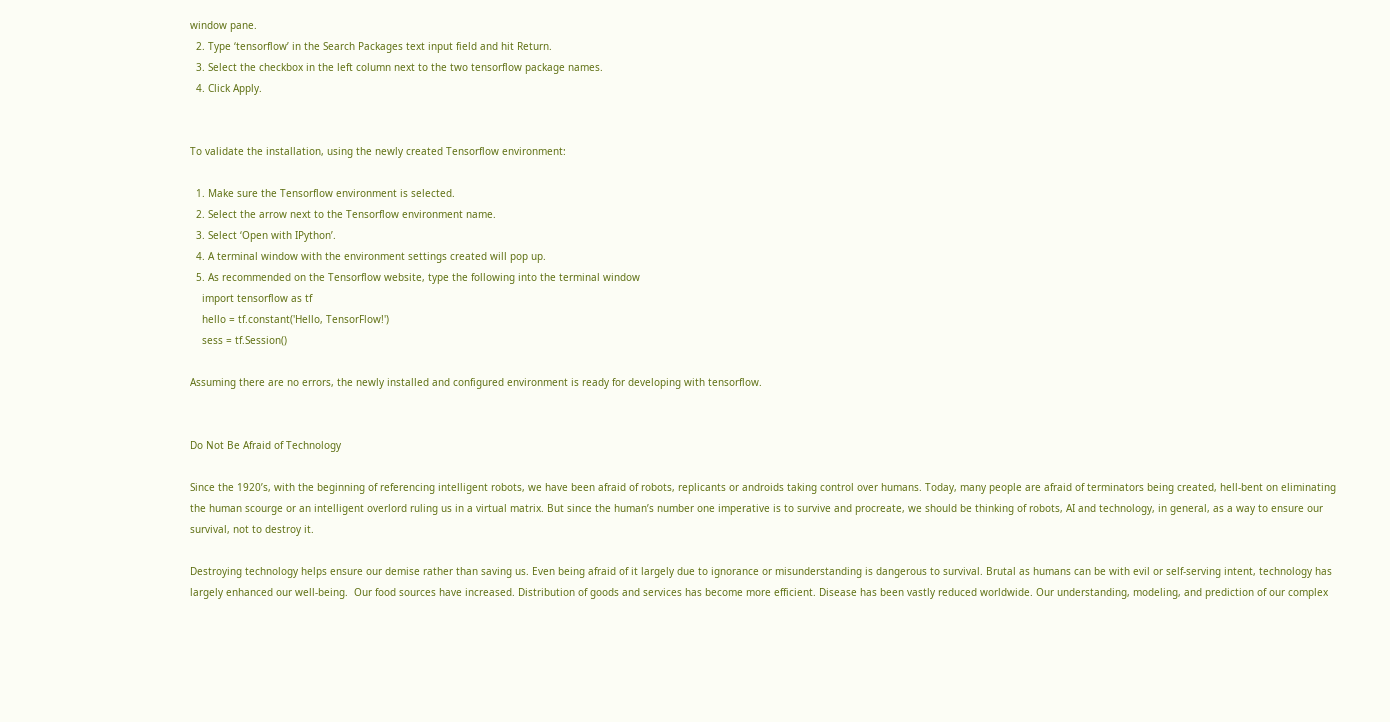window pane.
  2. Type ‘tensorflow’ in the Search Packages text input field and hit Return.
  3. Select the checkbox in the left column next to the two tensorflow package names.
  4. Click Apply.


To validate the installation, using the newly created Tensorflow environment:

  1. Make sure the Tensorflow environment is selected.
  2. Select the arrow next to the Tensorflow environment name.
  3. Select ‘Open with IPython’.
  4. A terminal window with the environment settings created will pop up.
  5. As recommended on the Tensorflow website, type the following into the terminal window
    import tensorflow as tf
    hello = tf.constant('Hello, TensorFlow!')
    sess = tf.Session()

Assuming there are no errors, the newly installed and configured environment is ready for developing with tensorflow.


Do Not Be Afraid of Technology

Since the 1920’s, with the beginning of referencing intelligent robots, we have been afraid of robots, replicants or androids taking control over humans. Today, many people are afraid of terminators being created, hell-bent on eliminating the human scourge or an intelligent overlord ruling us in a virtual matrix. But since the human’s number one imperative is to survive and procreate, we should be thinking of robots, AI and technology, in general, as a way to ensure our survival, not to destroy it.

Destroying technology helps ensure our demise rather than saving us. Even being afraid of it largely due to ignorance or misunderstanding is dangerous to survival. Brutal as humans can be with evil or self-serving intent, technology has largely enhanced our well-being.  Our food sources have increased. Distribution of goods and services has become more efficient. Disease has been vastly reduced worldwide. Our understanding, modeling, and prediction of our complex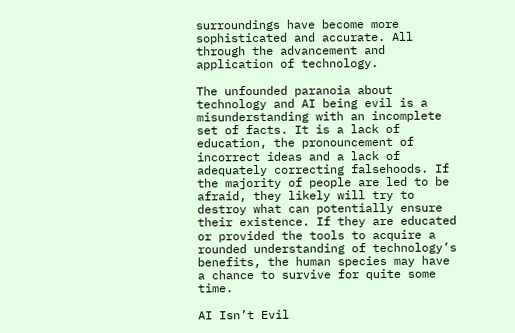surroundings have become more sophisticated and accurate. All through the advancement and application of technology.

The unfounded paranoia about technology and AI being evil is a misunderstanding with an incomplete set of facts. It is a lack of education, the pronouncement of incorrect ideas and a lack of adequately correcting falsehoods. If the majority of people are led to be afraid, they likely will try to destroy what can potentially ensure their existence. If they are educated or provided the tools to acquire a rounded understanding of technology’s benefits, the human species may have a chance to survive for quite some time.

AI Isn’t Evil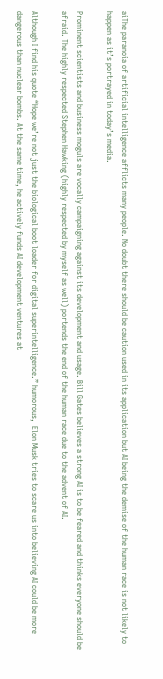aiThe paranoia of artificial intelligence afflicts many people. No doubt there should be caution used in its application but AI being the demise of the human race is not likely to happen as it’s portrayed in today’s media.

Prominent scientists and business moguls are vocally campaigning against its development and usage. Bill Gates believes a strong AI is to be feared and thinks everyone should be afraid. The highly respected Stephen Hawking (highly respected by myself as well) portends the end of the human race due to the advent of AI.

Although I find his quote “Hope we’re not just the biological boot loader for digital superintelligence.” humorous,  Elon Musk tries to scare us into believing AI could be more dangerous than nuclear bombs. At the same time, he actively funds AI development ventures at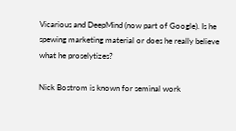Vicarious and DeepMind (now part of Google). Is he spewing marketing material or does he really believe what he proselytizes?

Nick Bostrom is known for seminal work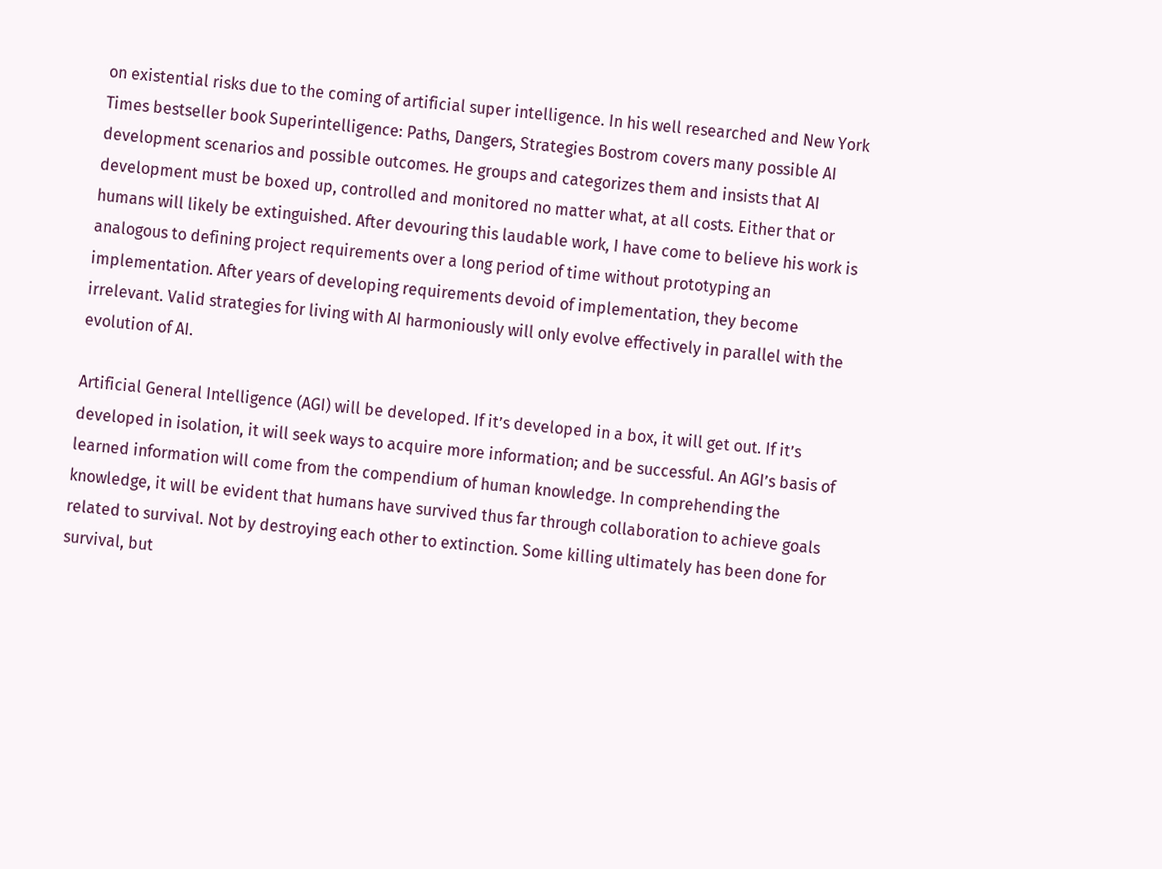on existential risks due to the coming of artificial super intelligence. In his well researched and New York Times bestseller book Superintelligence: Paths, Dangers, Strategies Bostrom covers many possible AI development scenarios and possible outcomes. He groups and categorizes them and insists that AI development must be boxed up, controlled and monitored no matter what, at all costs. Either that or humans will likely be extinguished. After devouring this laudable work, I have come to believe his work is analogous to defining project requirements over a long period of time without prototyping an implementation. After years of developing requirements devoid of implementation, they become irrelevant. Valid strategies for living with AI harmoniously will only evolve effectively in parallel with the evolution of AI.

Artificial General Intelligence (AGI) will be developed. If it’s developed in a box, it will get out. If it’s developed in isolation, it will seek ways to acquire more information; and be successful. An AGI’s basis of learned information will come from the compendium of human knowledge. In comprehending the knowledge, it will be evident that humans have survived thus far through collaboration to achieve goals related to survival. Not by destroying each other to extinction. Some killing ultimately has been done for survival, but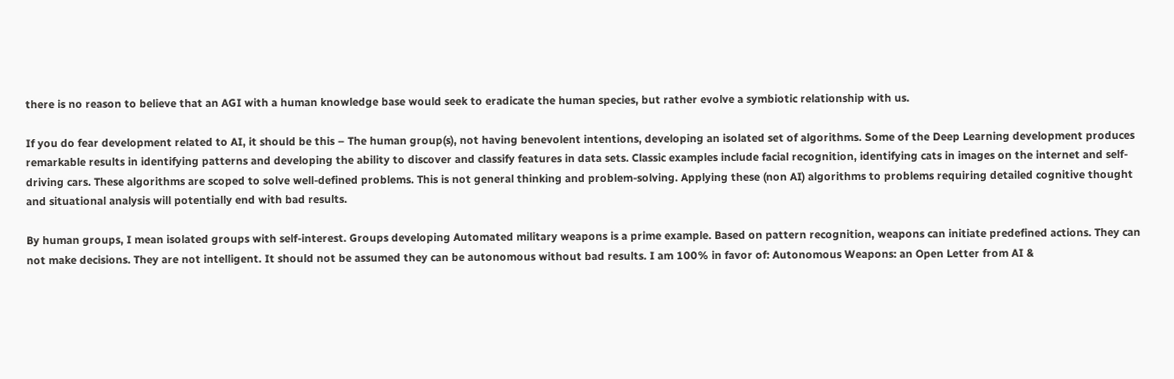there is no reason to believe that an AGI with a human knowledge base would seek to eradicate the human species, but rather evolve a symbiotic relationship with us.

If you do fear development related to AI, it should be this – The human group(s), not having benevolent intentions, developing an isolated set of algorithms. Some of the Deep Learning development produces remarkable results in identifying patterns and developing the ability to discover and classify features in data sets. Classic examples include facial recognition, identifying cats in images on the internet and self-driving cars. These algorithms are scoped to solve well-defined problems. This is not general thinking and problem-solving. Applying these (non AI) algorithms to problems requiring detailed cognitive thought and situational analysis will potentially end with bad results.

By human groups, I mean isolated groups with self-interest. Groups developing Automated military weapons is a prime example. Based on pattern recognition, weapons can initiate predefined actions. They can not make decisions. They are not intelligent. It should not be assumed they can be autonomous without bad results. I am 100% in favor of: Autonomous Weapons: an Open Letter from AI &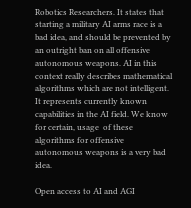Robotics Researchers. It states that starting a military AI arms race is a bad idea, and should be prevented by an outright ban on all offensive autonomous weapons. AI in this context really describes mathematical algorithms which are not intelligent. It represents currently known capabilities in the AI field. We know for certain, usage  of these algorithms for offensive autonomous weapons is a very bad idea.

Open access to AI and AGI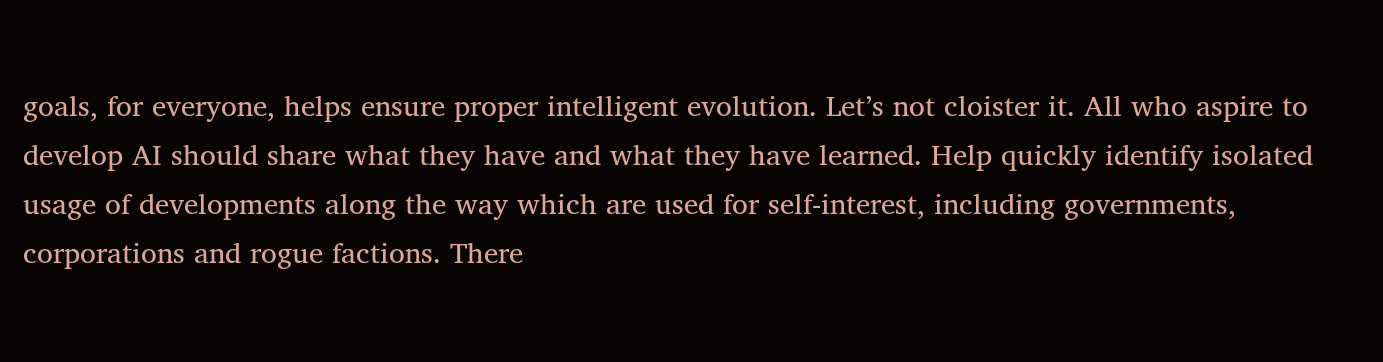goals, for everyone, helps ensure proper intelligent evolution. Let’s not cloister it. All who aspire to develop AI should share what they have and what they have learned. Help quickly identify isolated usage of developments along the way which are used for self-interest, including governments, corporations and rogue factions. There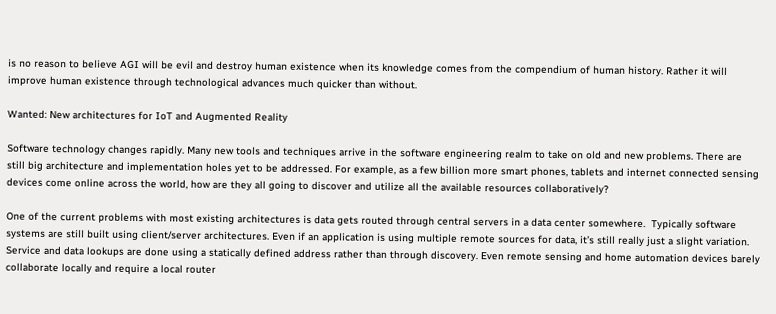is no reason to believe AGI will be evil and destroy human existence when its knowledge comes from the compendium of human history. Rather it will improve human existence through technological advances much quicker than without.

Wanted: New architectures for IoT and Augmented Reality

Software technology changes rapidly. Many new tools and techniques arrive in the software engineering realm to take on old and new problems. There are still big architecture and implementation holes yet to be addressed. For example, as a few billion more smart phones, tablets and internet connected sensing devices come online across the world, how are they all going to discover and utilize all the available resources collaboratively?

One of the current problems with most existing architectures is data gets routed through central servers in a data center somewhere.  Typically software systems are still built using client/server architectures. Even if an application is using multiple remote sources for data, it’s still really just a slight variation. Service and data lookups are done using a statically defined address rather than through discovery. Even remote sensing and home automation devices barely collaborate locally and require a local router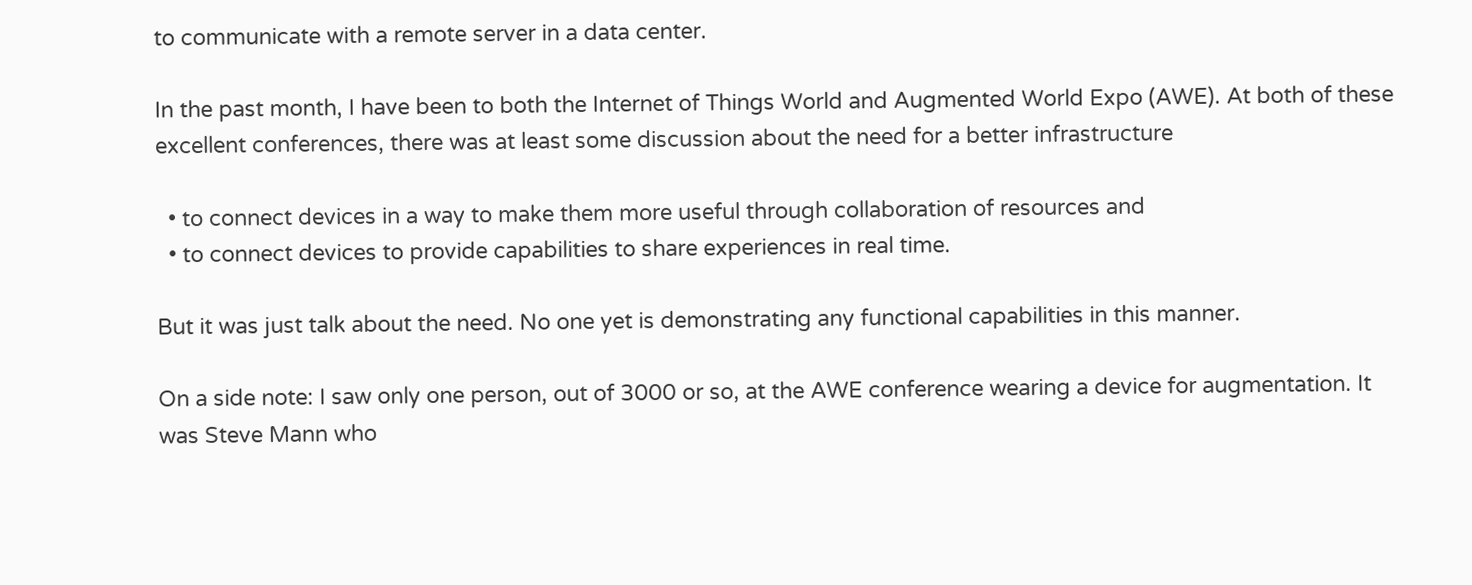to communicate with a remote server in a data center.

In the past month, I have been to both the Internet of Things World and Augmented World Expo (AWE). At both of these excellent conferences, there was at least some discussion about the need for a better infrastructure

  • to connect devices in a way to make them more useful through collaboration of resources and
  • to connect devices to provide capabilities to share experiences in real time.

But it was just talk about the need. No one yet is demonstrating any functional capabilities in this manner.

On a side note: I saw only one person, out of 3000 or so, at the AWE conference wearing a device for augmentation. It was Steve Mann who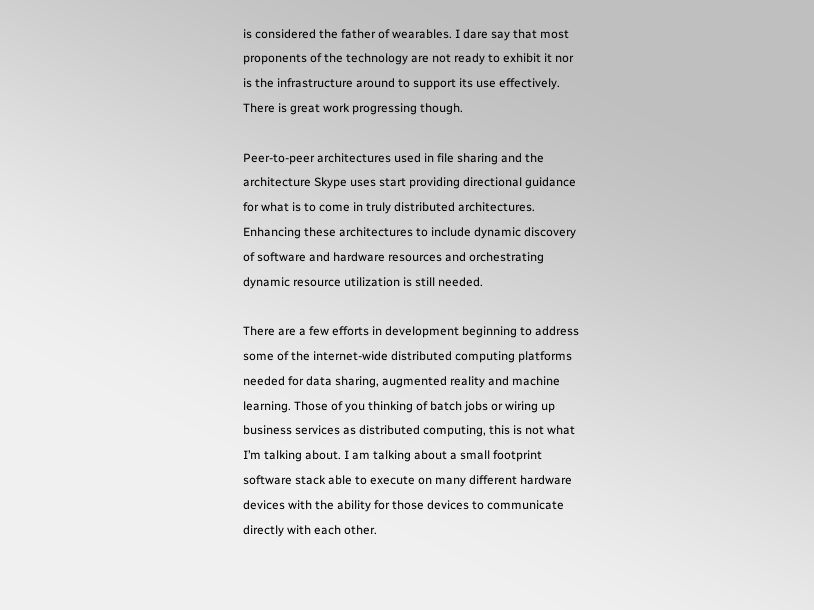is considered the father of wearables. I dare say that most proponents of the technology are not ready to exhibit it nor is the infrastructure around to support its use effectively. There is great work progressing though.

Peer-to-peer architectures used in file sharing and the architecture Skype uses start providing directional guidance for what is to come in truly distributed architectures. Enhancing these architectures to include dynamic discovery of software and hardware resources and orchestrating dynamic resource utilization is still needed.

There are a few efforts in development beginning to address some of the internet-wide distributed computing platforms needed for data sharing, augmented reality and machine learning. Those of you thinking of batch jobs or wiring up business services as distributed computing, this is not what I’m talking about. I am talking about a small footprint software stack able to execute on many different hardware devices with the ability for those devices to communicate directly with each other.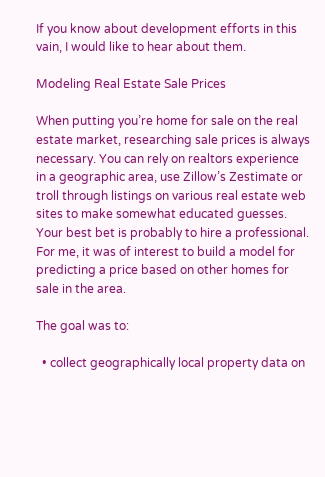If you know about development efforts in this vain, I would like to hear about them.

Modeling Real Estate Sale Prices

When putting you’re home for sale on the real estate market, researching sale prices is always necessary. You can rely on realtors experience in a geographic area, use Zillow’s Zestimate or troll through listings on various real estate web sites to make somewhat educated guesses. Your best bet is probably to hire a professional. For me, it was of interest to build a model for predicting a price based on other homes for sale in the area.

The goal was to:

  • collect geographically local property data on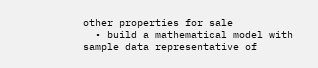other properties for sale
  • build a mathematical model with sample data representative of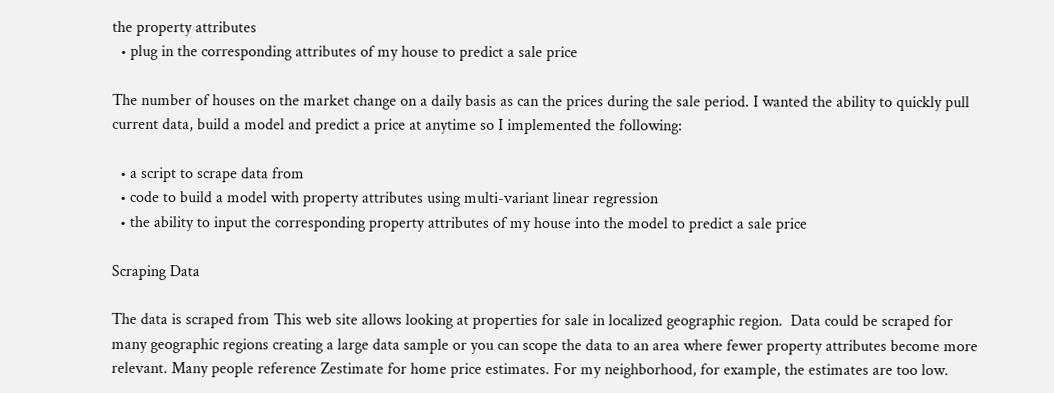the property attributes
  • plug in the corresponding attributes of my house to predict a sale price

The number of houses on the market change on a daily basis as can the prices during the sale period. I wanted the ability to quickly pull current data, build a model and predict a price at anytime so I implemented the following:

  • a script to scrape data from
  • code to build a model with property attributes using multi-variant linear regression
  • the ability to input the corresponding property attributes of my house into the model to predict a sale price

Scraping Data

The data is scraped from This web site allows looking at properties for sale in localized geographic region.  Data could be scraped for many geographic regions creating a large data sample or you can scope the data to an area where fewer property attributes become more relevant. Many people reference Zestimate for home price estimates. For my neighborhood, for example, the estimates are too low.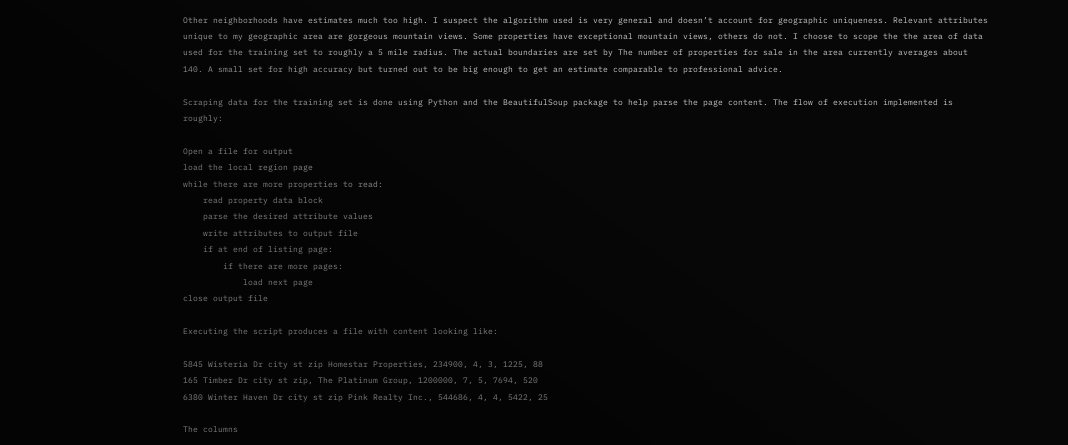Other neighborhoods have estimates much too high. I suspect the algorithm used is very general and doesn’t account for geographic uniqueness. Relevant attributes unique to my geographic area are gorgeous mountain views. Some properties have exceptional mountain views, others do not. I choose to scope the the area of data used for the training set to roughly a 5 mile radius. The actual boundaries are set by The number of properties for sale in the area currently averages about 140. A small set for high accuracy but turned out to be big enough to get an estimate comparable to professional advice.

Scraping data for the training set is done using Python and the BeautifulSoup package to help parse the page content. The flow of execution implemented is roughly:

Open a file for output
load the local region page
while there are more properties to read:
    read property data block
    parse the desired attribute values
    write attributes to output file
    if at end of listing page:
        if there are more pages:
            load next page
close output file

Executing the script produces a file with content looking like:

5845 Wisteria Dr city st zip Homestar Properties, 234900, 4, 3, 1225, 88
165 Timber Dr city st zip, The Platinum Group, 1200000, 7, 5, 7694, 520
6380 Winter Haven Dr city st zip Pink Realty Inc., 544686, 4, 4, 5422, 25

The columns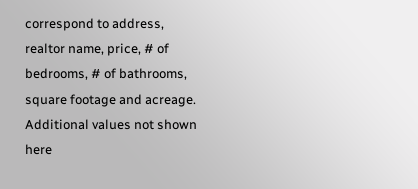correspond to address, realtor name, price, # of bedrooms, # of bathrooms, square footage and acreage. Additional values not shown here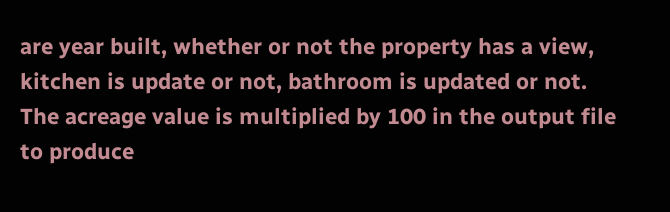are year built, whether or not the property has a view, kitchen is update or not, bathroom is updated or not. The acreage value is multiplied by 100 in the output file to produce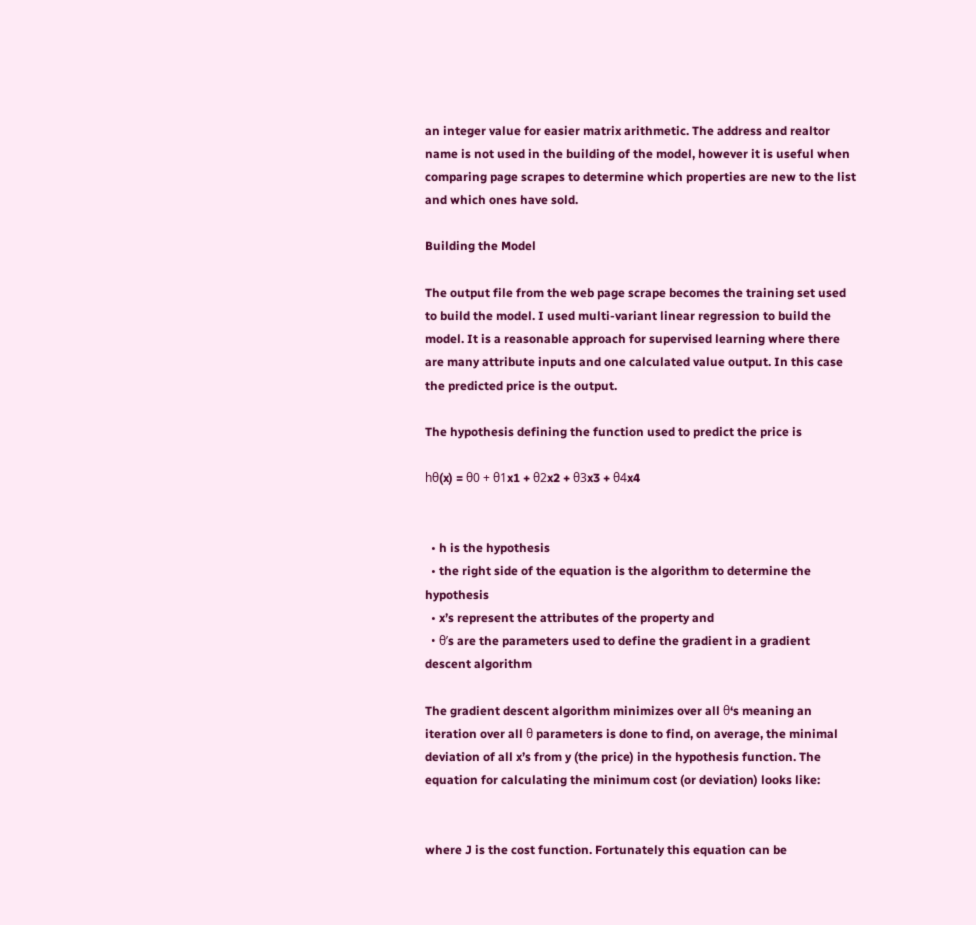an integer value for easier matrix arithmetic. The address and realtor name is not used in the building of the model, however it is useful when comparing page scrapes to determine which properties are new to the list and which ones have sold.

Building the Model

The output file from the web page scrape becomes the training set used to build the model. I used multi-variant linear regression to build the model. It is a reasonable approach for supervised learning where there are many attribute inputs and one calculated value output. In this case the predicted price is the output.

The hypothesis defining the function used to predict the price is

hθ(x) = θ0 + θ1x1 + θ2x2 + θ3x3 + θ4x4


  • h is the hypothesis
  • the right side of the equation is the algorithm to determine the hypothesis
  • x’s represent the attributes of the property and
  • θ’s are the parameters used to define the gradient in a gradient descent algorithm

The gradient descent algorithm minimizes over all θ‘s meaning an iteration over all θ parameters is done to find, on average, the minimal deviation of all x’s from y (the price) in the hypothesis function. The equation for calculating the minimum cost (or deviation) looks like:


where J is the cost function. Fortunately this equation can be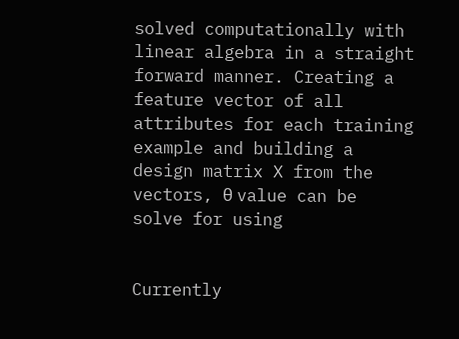solved computationally with linear algebra in a straight forward manner. Creating a feature vector of all attributes for each training example and building a design matrix X from the vectors, θ value can be solve for using


Currently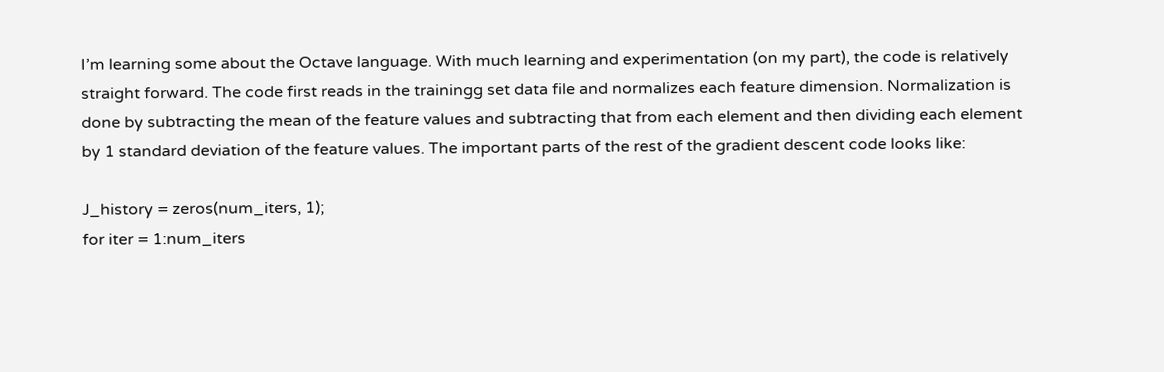I’m learning some about the Octave language. With much learning and experimentation (on my part), the code is relatively straight forward. The code first reads in the trainingg set data file and normalizes each feature dimension. Normalization is done by subtracting the mean of the feature values and subtracting that from each element and then dividing each element by 1 standard deviation of the feature values. The important parts of the rest of the gradient descent code looks like:

J_history = zeros(num_iters, 1);
for iter = 1:num_iters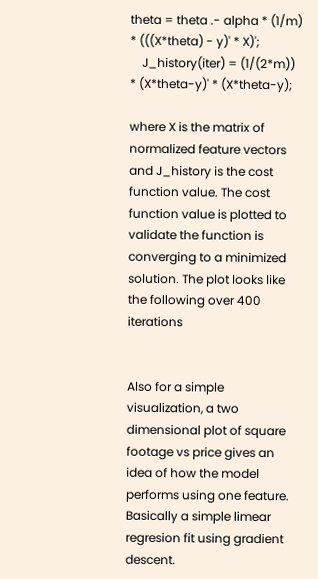theta = theta .- alpha * (1/m) * (((X*theta) - y)' * X)';
    J_history(iter) = (1/(2*m)) * (X*theta-y)' * (X*theta-y);

where X is the matrix of normalized feature vectors and J_history is the cost function value. The cost function value is plotted to validate the function is converging to a minimized solution. The plot looks like the following over 400 iterations


Also for a simple visualization, a two dimensional plot of square footage vs price gives an idea of how the model performs using one feature. Basically a simple limear regresion fit using gradient descent.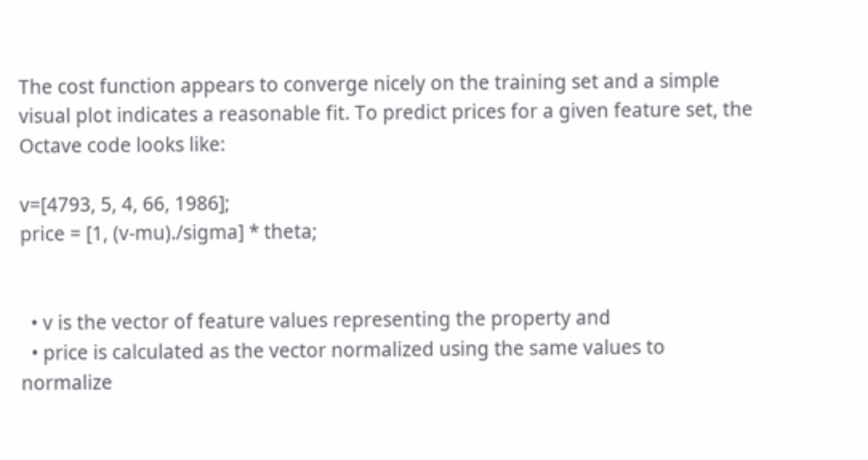The cost function appears to converge nicely on the training set and a simple visual plot indicates a reasonable fit. To predict prices for a given feature set, the Octave code looks like:

v=[4793, 5, 4, 66, 1986];
price = [1, (v-mu)./sigma] * theta;


  • v is the vector of feature values representing the property and
  • price is calculated as the vector normalized using the same values to normalize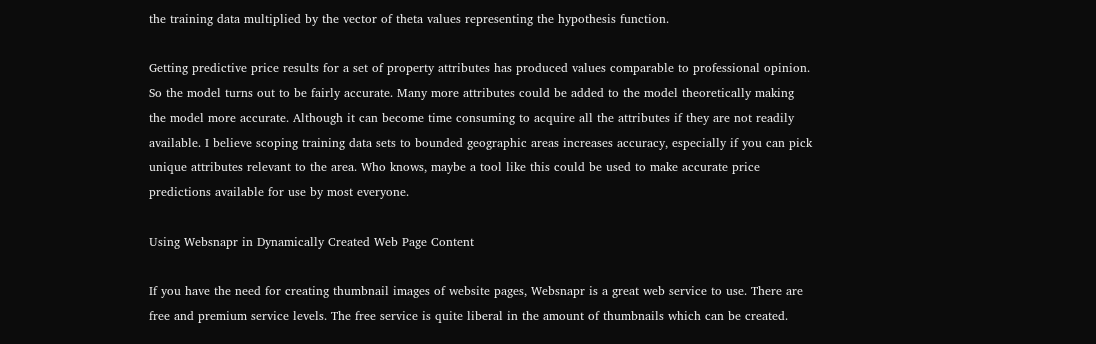the training data multiplied by the vector of theta values representing the hypothesis function.

Getting predictive price results for a set of property attributes has produced values comparable to professional opinion. So the model turns out to be fairly accurate. Many more attributes could be added to the model theoretically making the model more accurate. Although it can become time consuming to acquire all the attributes if they are not readily available. I believe scoping training data sets to bounded geographic areas increases accuracy, especially if you can pick unique attributes relevant to the area. Who knows, maybe a tool like this could be used to make accurate price predictions available for use by most everyone.

Using Websnapr in Dynamically Created Web Page Content

If you have the need for creating thumbnail images of website pages, Websnapr is a great web service to use. There are free and premium service levels. The free service is quite liberal in the amount of thumbnails which can be created.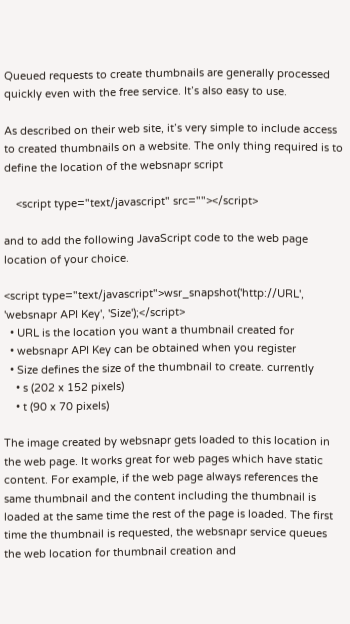Queued requests to create thumbnails are generally processed quickly even with the free service. It’s also easy to use.

As described on their web site, it’s very simple to include access to created thumbnails on a website. The only thing required is to define the location of the websnapr script

    <script type="text/javascript" src=""></script>

and to add the following JavaScript code to the web page location of your choice.

<script type="text/javascript">wsr_snapshot('http://URL', 'websnapr API Key', 'Size');</script>
  • URL is the location you want a thumbnail created for
  • websnapr API Key can be obtained when you register
  • Size defines the size of the thumbnail to create. currently
    • s (202 x 152 pixels)
    • t (90 x 70 pixels)

The image created by websnapr gets loaded to this location in the web page. It works great for web pages which have static content. For example, if the web page always references the same thumbnail and the content including the thumbnail is loaded at the same time the rest of the page is loaded. The first time the thumbnail is requested, the websnapr service queues the web location for thumbnail creation and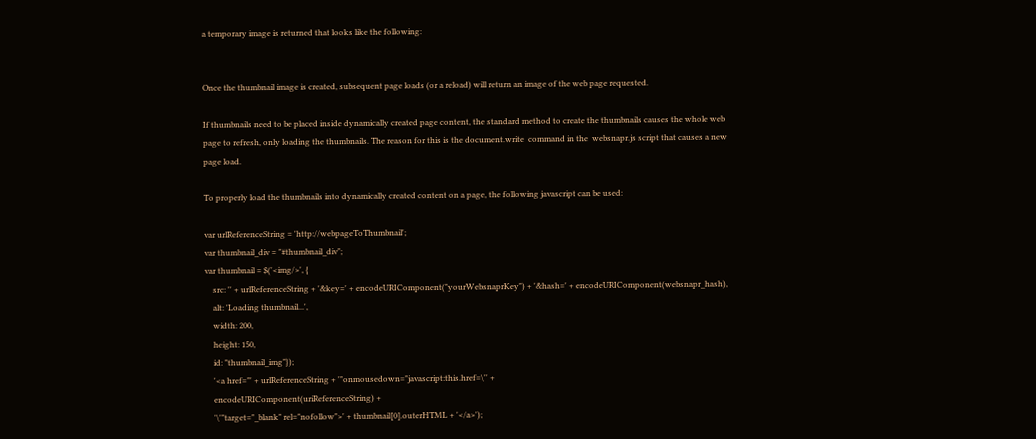a temporary image is returned that looks like the following:


Once the thumbnail image is created, subsequent page loads (or a reload) will return an image of the web page requested.

If thumbnails need to be placed inside dynamically created page content, the standard method to create the thumbnails causes the whole web page to refresh, only loading the thumbnails. The reason for this is the document.write  command in the  websnapr.js script that causes a new page load.

To properly load the thumbnails into dynamically created content on a page, the following javascript can be used:

var urlReferenceString = 'http://webpageToThumbnail';
var thumbnail_div = "#thumbnail_div";
var thumbnail = $('<img/>', {
    src: '' + urlReferenceString + '&key=' + encodeURIComponent("yourWebsnaprKey") + '&hash=' + encodeURIComponent(websnapr_hash),
    alt: 'Loading thumbnail...',
    width: 200,
    height: 150,
    id: "thumbnail_img"});
    '<a href="' + urlReferenceString + '"onmousedown="javascript:this.href=\'' +
    encodeURIComponent(uriReferenceString) +
    '\'"target="_blank" rel="nofollow">' + thumbnail[0].outerHTML + '</a>');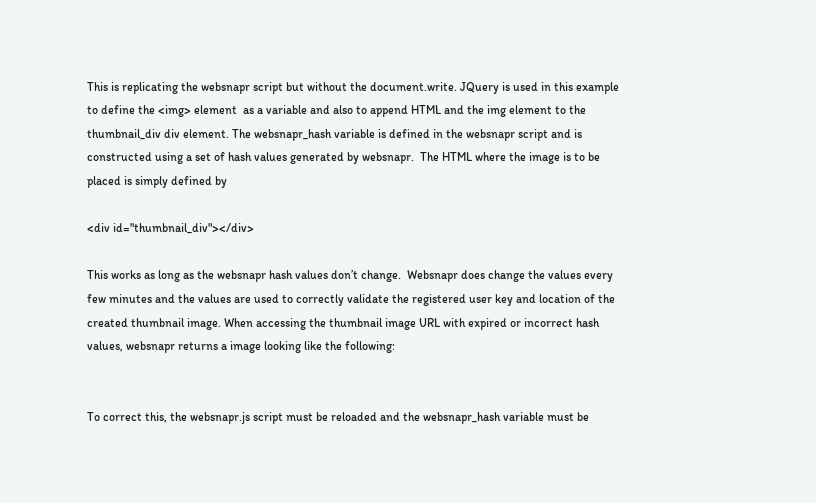This is replicating the websnapr script but without the document.write. JQuery is used in this example to define the <img> element  as a variable and also to append HTML and the img element to the thumbnail_div div element. The websnapr_hash variable is defined in the websnapr script and is constructed using a set of hash values generated by websnapr.  The HTML where the image is to be placed is simply defined by

<div id="thumbnail_div"></div>

This works as long as the websnapr hash values don’t change.  Websnapr does change the values every few minutes and the values are used to correctly validate the registered user key and location of the created thumbnail image. When accessing the thumbnail image URL with expired or incorrect hash values, websnapr returns a image looking like the following:


To correct this, the websnapr.js script must be reloaded and the websnapr_hash variable must be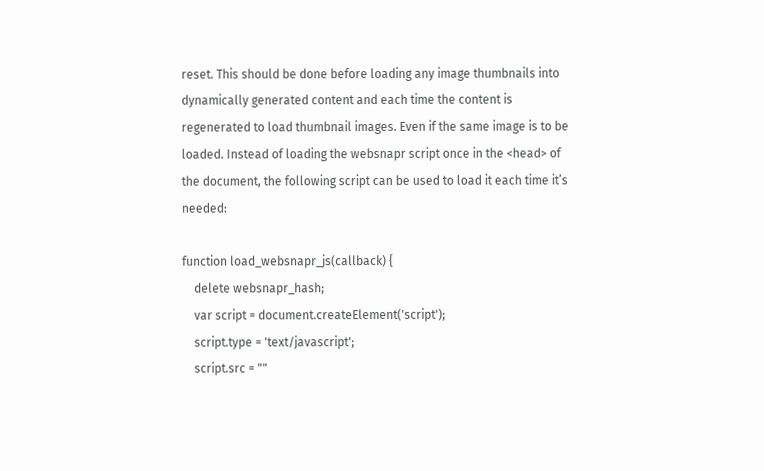reset. This should be done before loading any image thumbnails into dynamically generated content and each time the content is regenerated to load thumbnail images. Even if the same image is to be loaded. Instead of loading the websnapr script once in the <head> of the document, the following script can be used to load it each time it’s needed:

function load_websnapr_js(callback) {
    delete websnapr_hash;
    var script = document.createElement('script');
    script.type = 'text/javascript';
    script.src = ""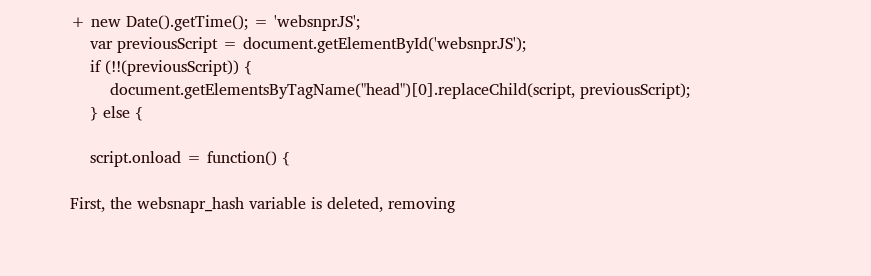+ new Date().getTime(); = 'websnprJS';
    var previousScript = document.getElementById('websnprJS');
    if (!!(previousScript)) {
        document.getElementsByTagName("head")[0].replaceChild(script, previousScript);
    } else {

    script.onload = function() {

First, the websnapr_hash variable is deleted, removing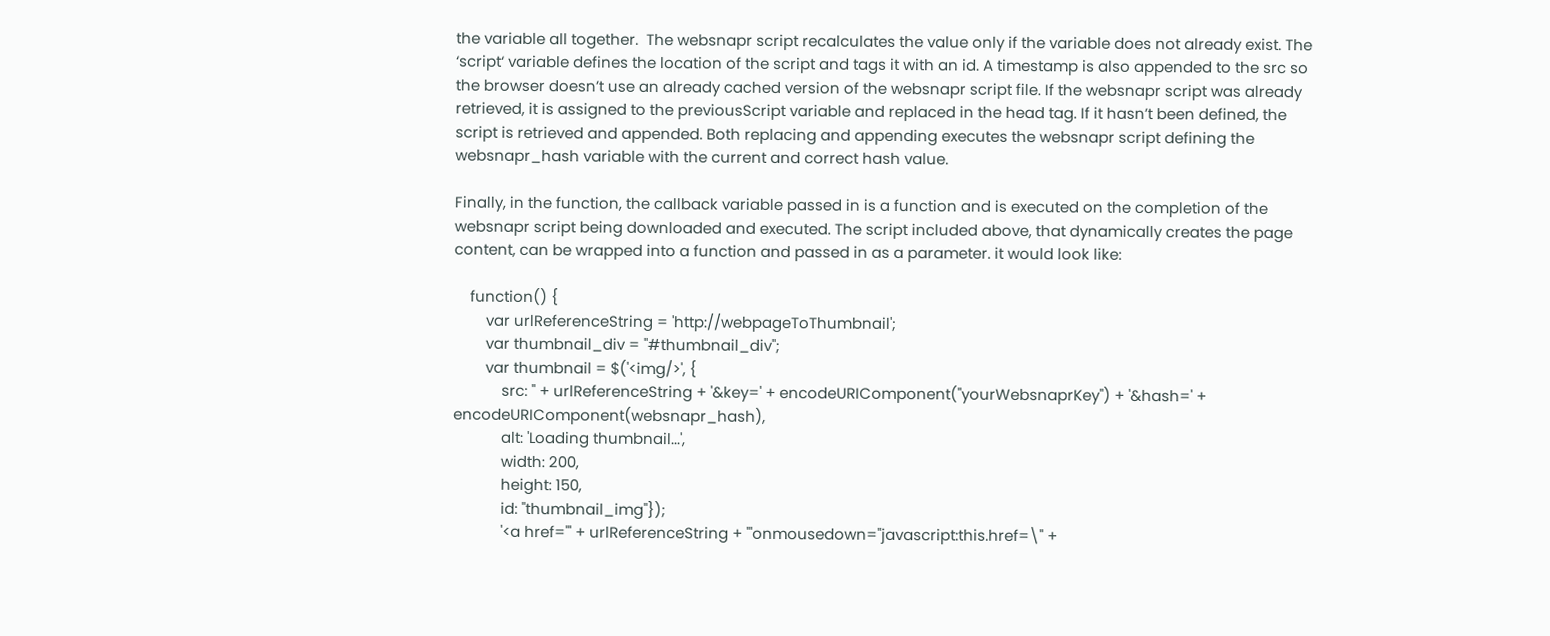the variable all together.  The websnapr script recalculates the value only if the variable does not already exist. The ‘script‘ variable defines the location of the script and tags it with an id. A timestamp is also appended to the src so the browser doesn’t use an already cached version of the websnapr script file. If the websnapr script was already retrieved, it is assigned to the previousScript variable and replaced in the head tag. If it hasn’t been defined, the script is retrieved and appended. Both replacing and appending executes the websnapr script defining the websnapr_hash variable with the current and correct hash value.

Finally, in the function, the callback variable passed in is a function and is executed on the completion of the websnapr script being downloaded and executed. The script included above, that dynamically creates the page content, can be wrapped into a function and passed in as a parameter. it would look like:

    function() {
        var urlReferenceString = 'http://webpageToThumbnail';
        var thumbnail_div = "#thumbnail_div";
        var thumbnail = $('<img/>', {
            src: '' + urlReferenceString + '&key=' + encodeURIComponent("yourWebsnaprKey") + '&hash=' + encodeURIComponent(websnapr_hash),
            alt: 'Loading thumbnail...',
            width: 200,
            height: 150,
            id: "thumbnail_img"});
            '<a href="' + urlReferenceString + '"onmousedown="javascript:this.href=\'' +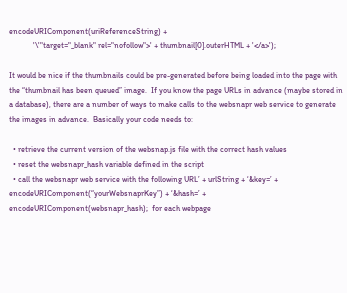encodeURIComponent(uriReferenceString) +
            '\'"target="_blank" rel="nofollow">' + thumbnail[0].outerHTML + '</a>');

It would be nice if the thumbnails could be pre-generated before being loaded into the page with the “thumbnail has been queued” image.  If you know the page URLs in advance (maybe stored in a database), there are a number of ways to make calls to the websnapr web service to generate the images in advance.  Basically your code needs to:

  • retrieve the current version of the websnap.js file with the correct hash values
  • reset the websnapr_hash variable defined in the script
  • call the websnapr web service with the following URL’ + urlString + ‘&key=’ + encodeURIComponent(“yourWebsnaprKey”) + ‘&hash=’ + encodeURIComponent(websnapr_hash);  for each webpage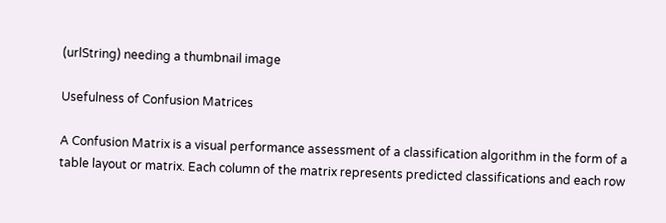(urlString) needing a thumbnail image

Usefulness of Confusion Matrices

A Confusion Matrix is a visual performance assessment of a classification algorithm in the form of a table layout or matrix. Each column of the matrix represents predicted classifications and each row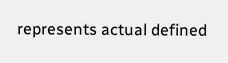represents actual defined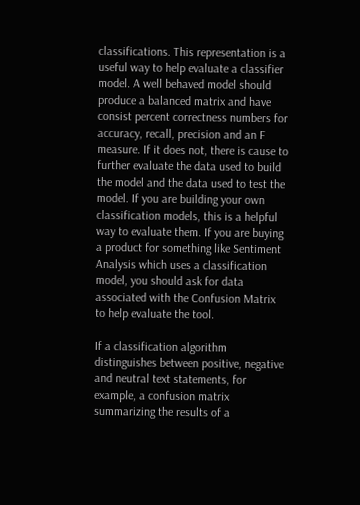classifications. This representation is a useful way to help evaluate a classifier model. A well behaved model should produce a balanced matrix and have consist percent correctness numbers for accuracy, recall, precision and an F measure. If it does not, there is cause to further evaluate the data used to build the model and the data used to test the model. If you are building your own classification models, this is a helpful way to evaluate them. If you are buying a product for something like Sentiment Analysis which uses a classification model, you should ask for data associated with the Confusion Matrix to help evaluate the tool.

If a classification algorithm distinguishes between positive, negative and neutral text statements, for example, a confusion matrix summarizing the results of a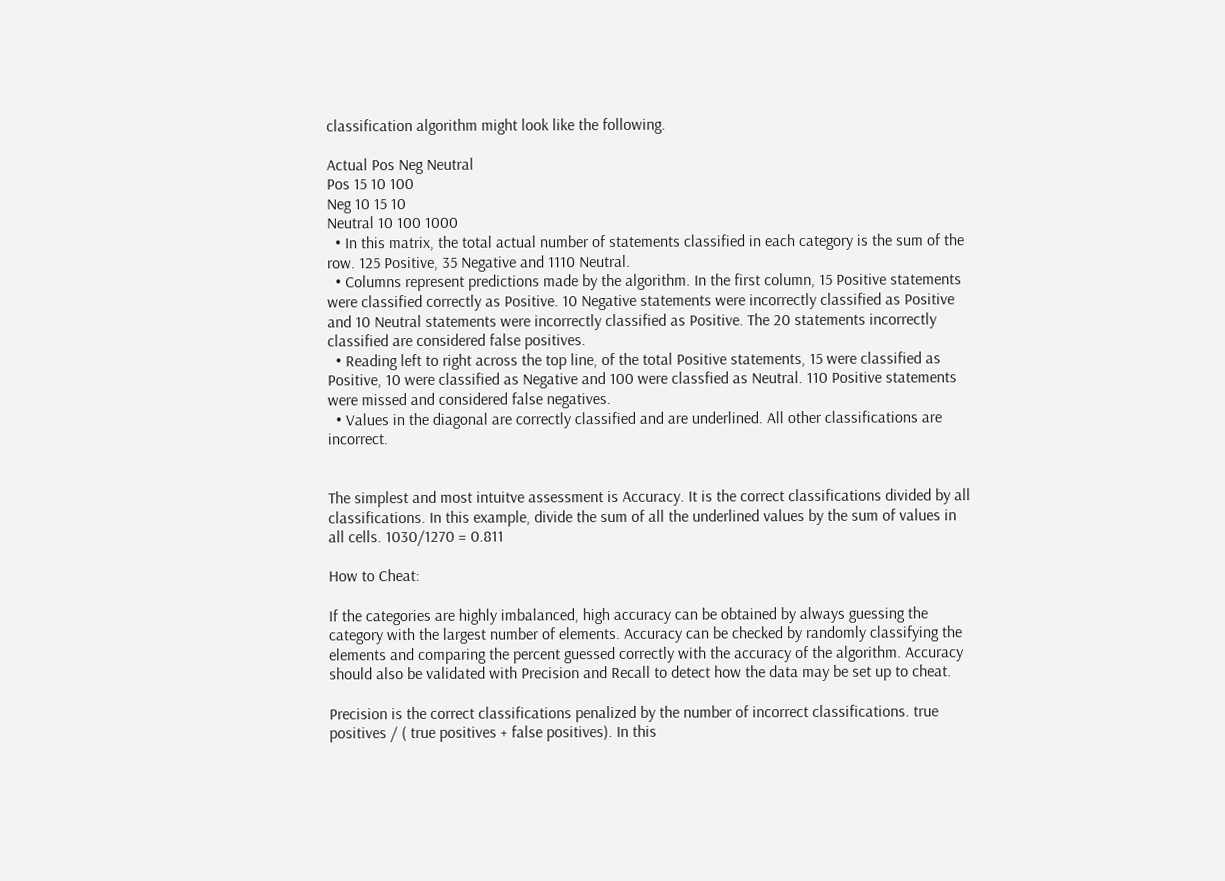classification algorithm might look like the following.

Actual Pos Neg Neutral
Pos 15 10 100
Neg 10 15 10
Neutral 10 100 1000
  • In this matrix, the total actual number of statements classified in each category is the sum of the row. 125 Positive, 35 Negative and 1110 Neutral.
  • Columns represent predictions made by the algorithm. In the first column, 15 Positive statements were classified correctly as Positive. 10 Negative statements were incorrectly classified as Positive and 10 Neutral statements were incorrectly classified as Positive. The 20 statements incorrectly classified are considered false positives.
  • Reading left to right across the top line, of the total Positive statements, 15 were classified as Positive, 10 were classified as Negative and 100 were classfied as Neutral. 110 Positive statements were missed and considered false negatives.
  • Values in the diagonal are correctly classified and are underlined. All other classifications are incorrect.


The simplest and most intuitve assessment is Accuracy. It is the correct classifications divided by all classifications. In this example, divide the sum of all the underlined values by the sum of values in all cells. 1030/1270 = 0.811

How to Cheat:

If the categories are highly imbalanced, high accuracy can be obtained by always guessing the category with the largest number of elements. Accuracy can be checked by randomly classifying the elements and comparing the percent guessed correctly with the accuracy of the algorithm. Accuracy should also be validated with Precision and Recall to detect how the data may be set up to cheat.

Precision is the correct classifications penalized by the number of incorrect classifications. true positives / ( true positives + false positives). In this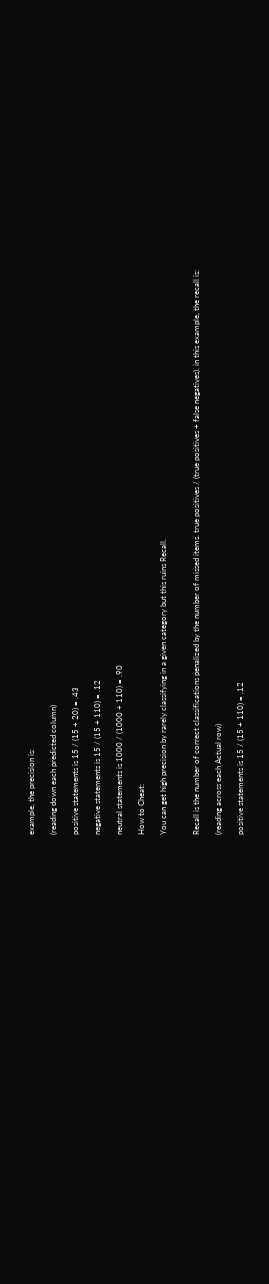example, the precision is:

(reading down each predicted column)

positive statements is 15 / (15 + 20) = .43

negative statements is 15 / (15 + 110) = .12

neutral statements is 1000 / (1000 + 110) = .90

How to Cheat:

You can get high precision by rarely classifying in a given category but this ruins Recall.


Recall is the number of correct classifications penalized by the number of missed items. true positives / (true positives + false negatives). in this example, the recall is:

(reading across each Actual row)

positive statements is 15 / (15 + 110) = .12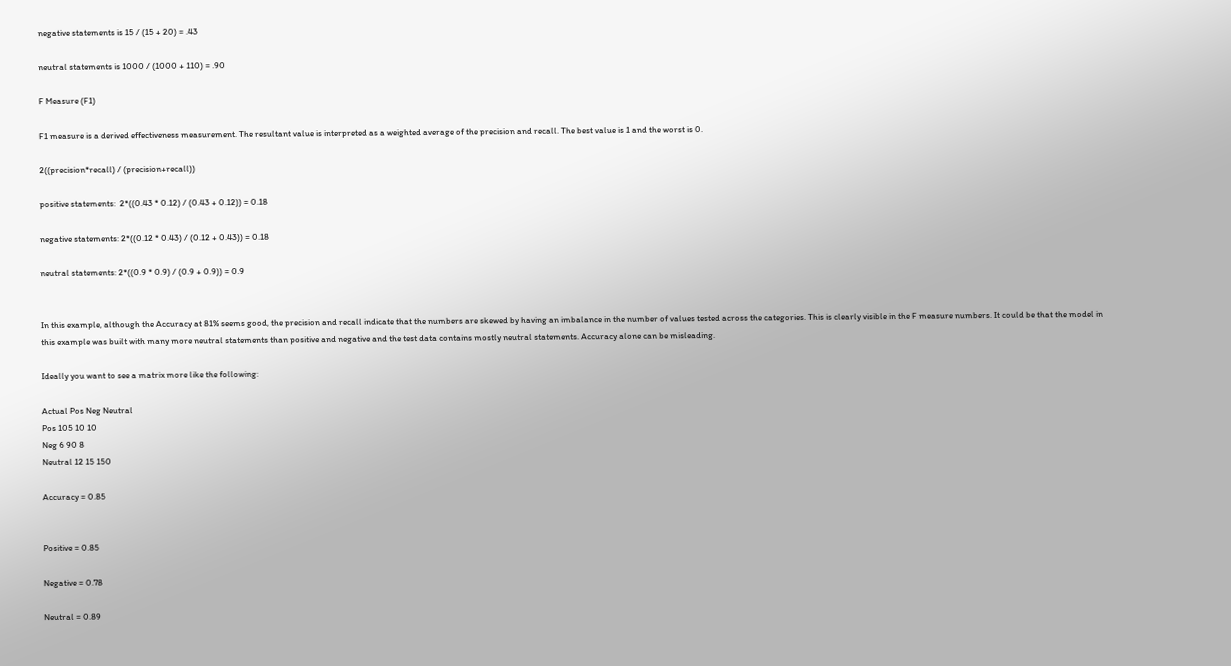negative statements is 15 / (15 + 20) = .43

neutral statements is 1000 / (1000 + 110) = .90

F Measure (F1)

F1 measure is a derived effectiveness measurement. The resultant value is interpreted as a weighted average of the precision and recall. The best value is 1 and the worst is 0.

2((precision*recall) / (precision+recall))

positive statements:  2*((0.43 * 0.12) / (0.43 + 0.12)) = 0.18

negative statements: 2*((0.12 * 0.43) / (0.12 + 0.43)) = 0.18

neutral statements: 2*((0.9 * 0.9) / (0.9 + 0.9)) = 0.9


In this example, although the Accuracy at 81% seems good, the precision and recall indicate that the numbers are skewed by having an imbalance in the number of values tested across the categories. This is clearly visible in the F measure numbers. It could be that the model in this example was built with many more neutral statements than positive and negative and the test data contains mostly neutral statements. Accuracy alone can be misleading.

Ideally you want to see a matrix more like the following:

Actual Pos Neg Neutral
Pos 105 10 10
Neg 6 90 8
Neutral 12 15 150

Accuracy = 0.85


Positive = 0.85

Negative = 0.78

Neutral = 0.89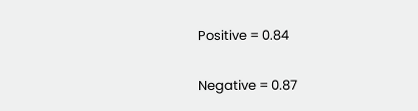Positive = 0.84

Negative = 0.87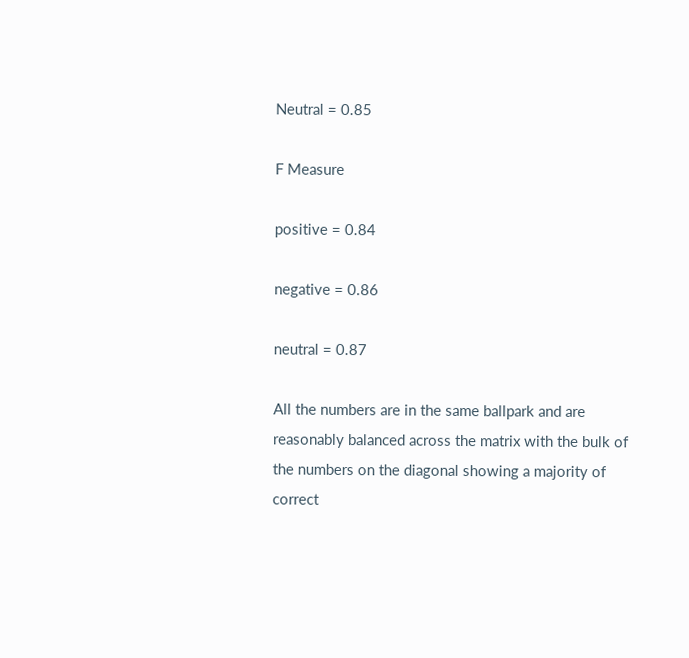Neutral = 0.85

F Measure

positive = 0.84

negative = 0.86

neutral = 0.87

All the numbers are in the same ballpark and are reasonably balanced across the matrix with the bulk of the numbers on the diagonal showing a majority of correct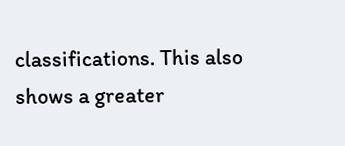classifications. This also shows a greater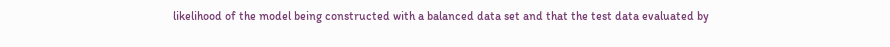likelihood of the model being constructed with a balanced data set and that the test data evaluated by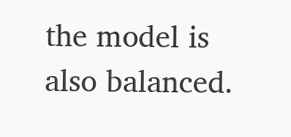the model is also balanced.